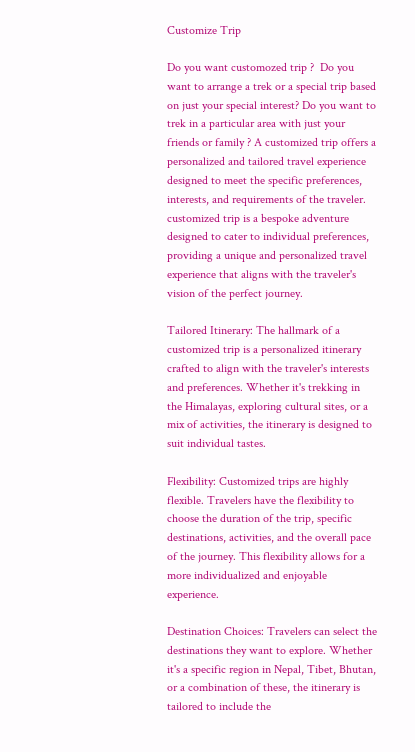Customize Trip

Do you want customozed trip ?  Do you want to arrange a trek or a special trip based on just your special interest? Do you want to trek in a particular area with just your friends or family ? A customized trip offers a personalized and tailored travel experience designed to meet the specific preferences, interests, and requirements of the traveler.  customized trip is a bespoke adventure designed to cater to individual preferences, providing a unique and personalized travel experience that aligns with the traveler's vision of the perfect journey.

Tailored Itinerary: The hallmark of a customized trip is a personalized itinerary crafted to align with the traveler's interests and preferences. Whether it's trekking in the Himalayas, exploring cultural sites, or a mix of activities, the itinerary is designed to suit individual tastes.

Flexibility: Customized trips are highly flexible. Travelers have the flexibility to choose the duration of the trip, specific destinations, activities, and the overall pace of the journey. This flexibility allows for a more individualized and enjoyable experience.

Destination Choices: Travelers can select the destinations they want to explore. Whether it's a specific region in Nepal, Tibet, Bhutan, or a combination of these, the itinerary is tailored to include the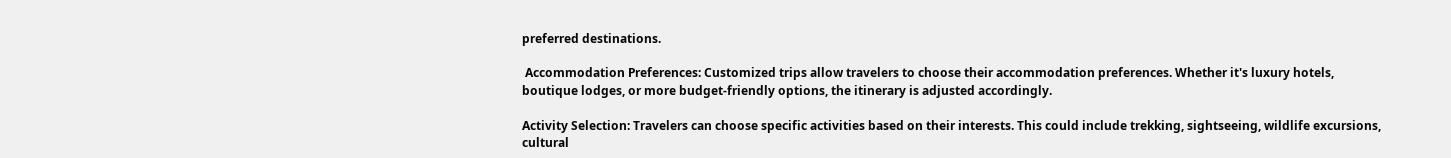preferred destinations.

 Accommodation Preferences: Customized trips allow travelers to choose their accommodation preferences. Whether it's luxury hotels, boutique lodges, or more budget-friendly options, the itinerary is adjusted accordingly.

Activity Selection: Travelers can choose specific activities based on their interests. This could include trekking, sightseeing, wildlife excursions, cultural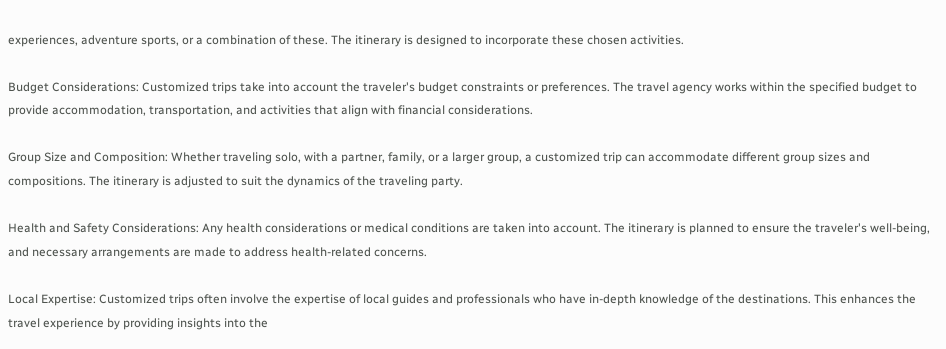experiences, adventure sports, or a combination of these. The itinerary is designed to incorporate these chosen activities.

Budget Considerations: Customized trips take into account the traveler's budget constraints or preferences. The travel agency works within the specified budget to provide accommodation, transportation, and activities that align with financial considerations.

Group Size and Composition: Whether traveling solo, with a partner, family, or a larger group, a customized trip can accommodate different group sizes and compositions. The itinerary is adjusted to suit the dynamics of the traveling party.

Health and Safety Considerations: Any health considerations or medical conditions are taken into account. The itinerary is planned to ensure the traveler's well-being, and necessary arrangements are made to address health-related concerns.

Local Expertise: Customized trips often involve the expertise of local guides and professionals who have in-depth knowledge of the destinations. This enhances the travel experience by providing insights into the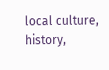local culture, history,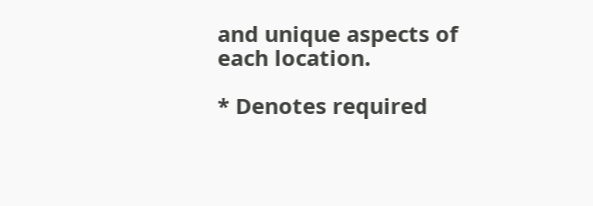and unique aspects of each location.

* Denotes required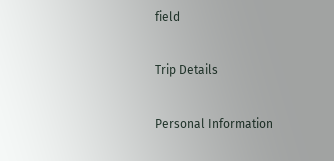field

Trip Details

Personal Information